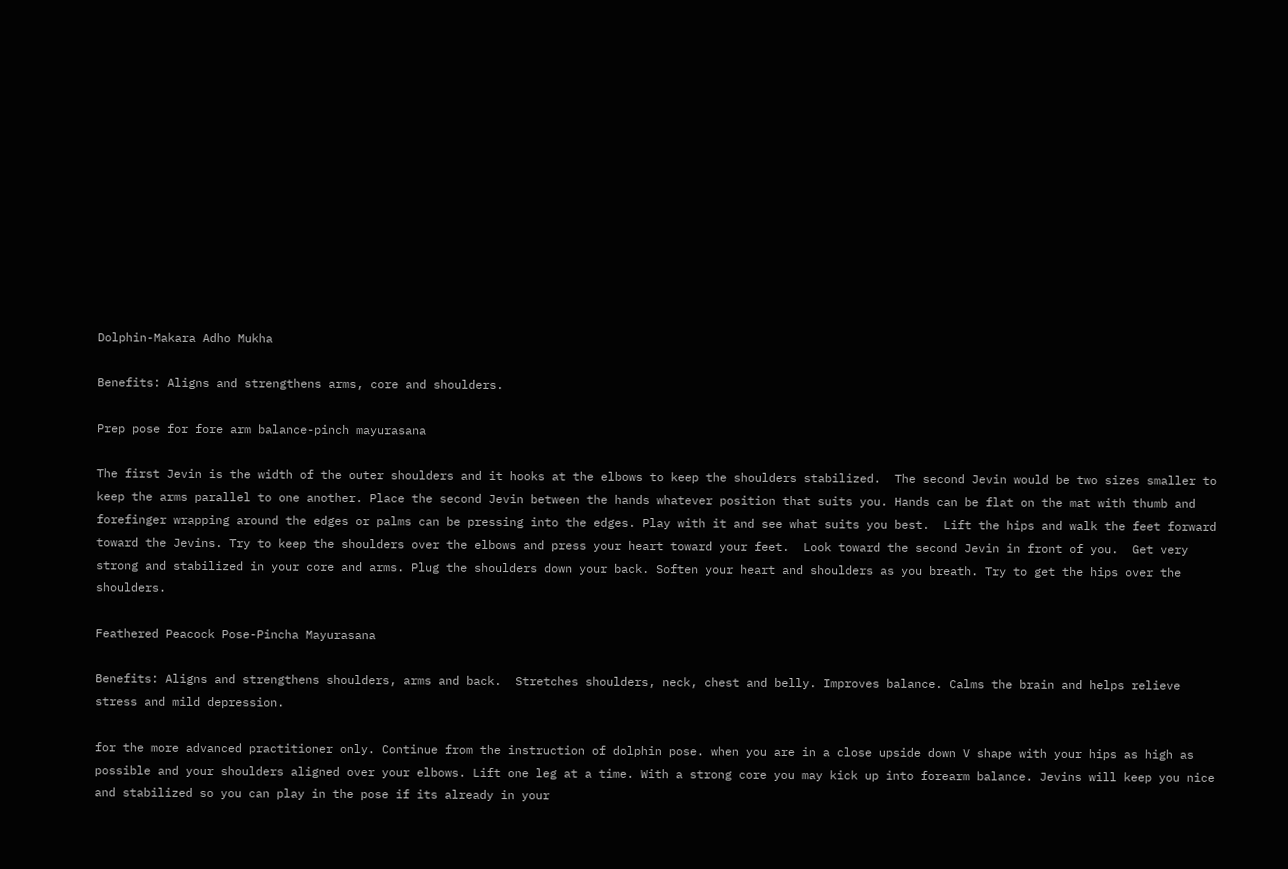Dolphin-Makara Adho Mukha

Benefits: Aligns and strengthens arms, core and shoulders.

Prep pose for fore arm balance-pinch mayurasana

The first Jevin is the width of the outer shoulders and it hooks at the elbows to keep the shoulders stabilized.  The second Jevin would be two sizes smaller to keep the arms parallel to one another. Place the second Jevin between the hands whatever position that suits you. Hands can be flat on the mat with thumb and forefinger wrapping around the edges or palms can be pressing into the edges. Play with it and see what suits you best.  Lift the hips and walk the feet forward toward the Jevins. Try to keep the shoulders over the elbows and press your heart toward your feet.  Look toward the second Jevin in front of you.  Get very strong and stabilized in your core and arms. Plug the shoulders down your back. Soften your heart and shoulders as you breath. Try to get the hips over the shoulders.

Feathered Peacock Pose-Pincha Mayurasana

Benefits: Aligns and strengthens shoulders, arms and back.  Stretches shoulders, neck, chest and belly. Improves balance. Calms the brain and helps relieve stress and mild depression.

for the more advanced practitioner only. Continue from the instruction of dolphin pose. when you are in a close upside down V shape with your hips as high as possible and your shoulders aligned over your elbows. Lift one leg at a time. With a strong core you may kick up into forearm balance. Jevins will keep you nice and stabilized so you can play in the pose if its already in your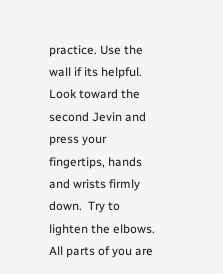practice. Use the wall if its helpful. Look toward the second Jevin and press your fingertips, hands and wrists firmly down.  Try to lighten the elbows.  All parts of you are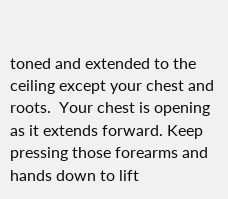toned and extended to the ceiling except your chest and roots.  Your chest is opening as it extends forward. Keep pressing those forearms and hands down to lift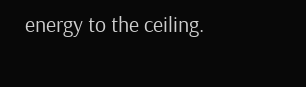energy to the ceiling.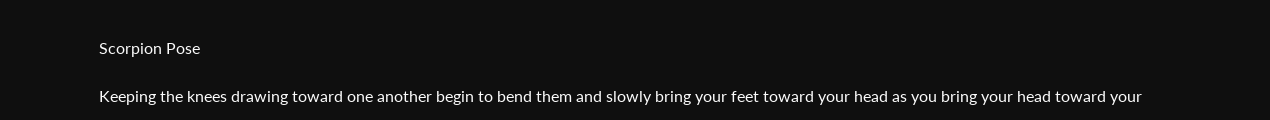Scorpion Pose

Keeping the knees drawing toward one another begin to bend them and slowly bring your feet toward your head as you bring your head toward your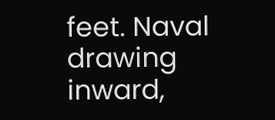feet. Naval drawing inward,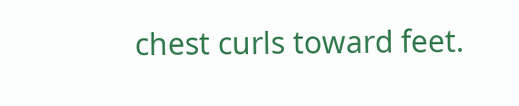chest curls toward feet.